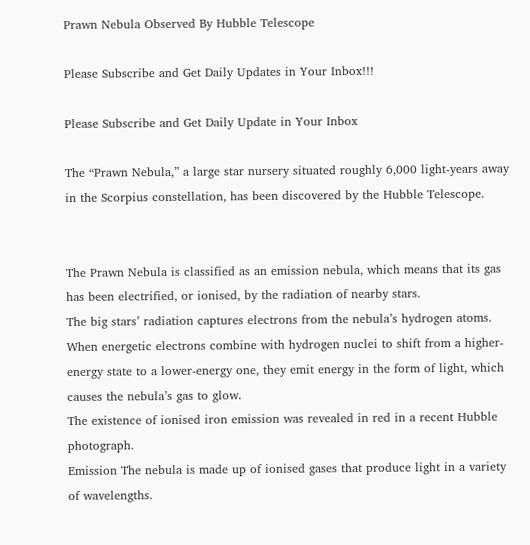Prawn Nebula Observed By Hubble Telescope

Please Subscribe and Get Daily Updates in Your Inbox!!!

Please Subscribe and Get Daily Update in Your Inbox

The “Prawn Nebula,” a large star nursery situated roughly 6,000 light-years away in the Scorpius constellation, has been discovered by the Hubble Telescope.


The Prawn Nebula is classified as an emission nebula, which means that its gas has been electrified, or ionised, by the radiation of nearby stars.
The big stars’ radiation captures electrons from the nebula’s hydrogen atoms.
When energetic electrons combine with hydrogen nuclei to shift from a higher-energy state to a lower-energy one, they emit energy in the form of light, which causes the nebula’s gas to glow.
The existence of ionised iron emission was revealed in red in a recent Hubble photograph.
Emission The nebula is made up of ionised gases that produce light in a variety of wavelengths.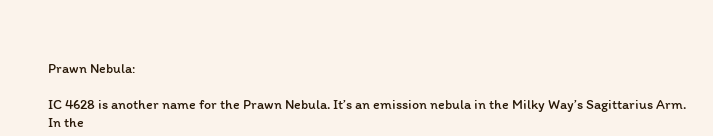Prawn Nebula:

IC 4628 is another name for the Prawn Nebula. It’s an emission nebula in the Milky Way’s Sagittarius Arm.
In the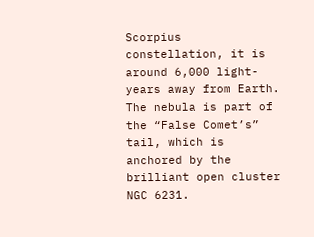Scorpius constellation, it is around 6,000 light-years away from Earth. The nebula is part of the “False Comet’s” tail, which is anchored by the brilliant open cluster NGC 6231.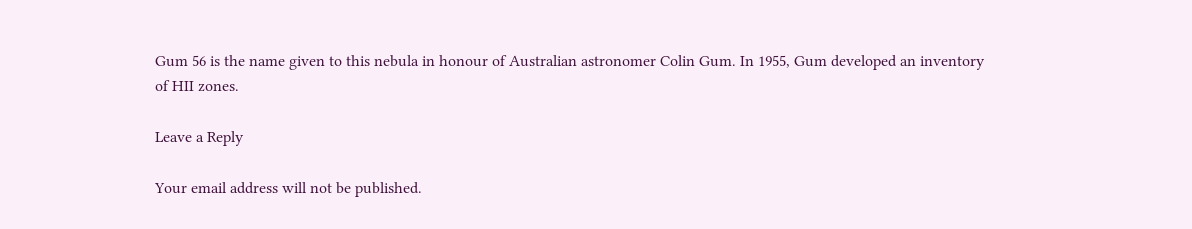Gum 56 is the name given to this nebula in honour of Australian astronomer Colin Gum. In 1955, Gum developed an inventory of HII zones.

Leave a Reply

Your email address will not be published.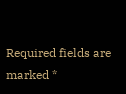Required fields are marked *